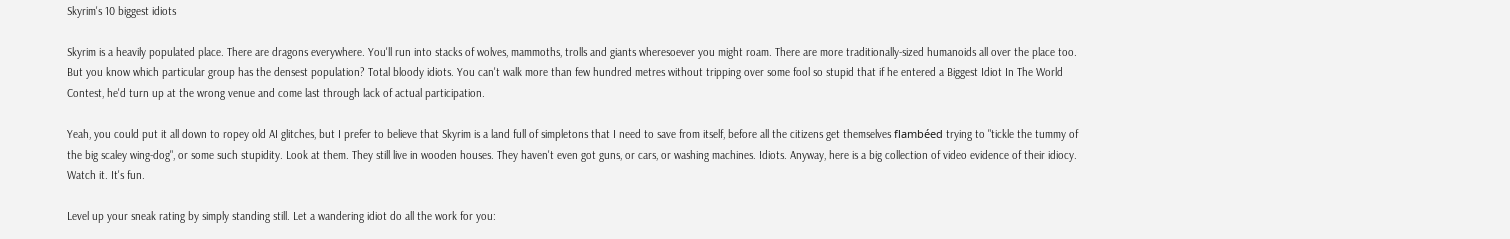Skyrim's 10 biggest idiots

Skyrim is a heavily populated place. There are dragons everywhere. You'll run into stacks of wolves, mammoths, trolls and giants wheresoever you might roam. There are more traditionally-sized humanoids all over the place too. But you know which particular group has the densest population? Total bloody idiots. You can't walk more than few hundred metres without tripping over some fool so stupid that if he entered a Biggest Idiot In The World Contest, he'd turn up at the wrong venue and come last through lack of actual participation.

Yeah, you could put it all down to ropey old AI glitches, but I prefer to believe that Skyrim is a land full of simpletons that I need to save from itself, before all the citizens get themselves flambéed trying to "tickle the tummy of the big scaley wing-dog", or some such stupidity. Look at them. They still live in wooden houses. They haven't even got guns, or cars, or washing machines. Idiots. Anyway, here is a big collection of video evidence of their idiocy. Watch it. It's fun.

Level up your sneak rating by simply standing still. Let a wandering idiot do all the work for you: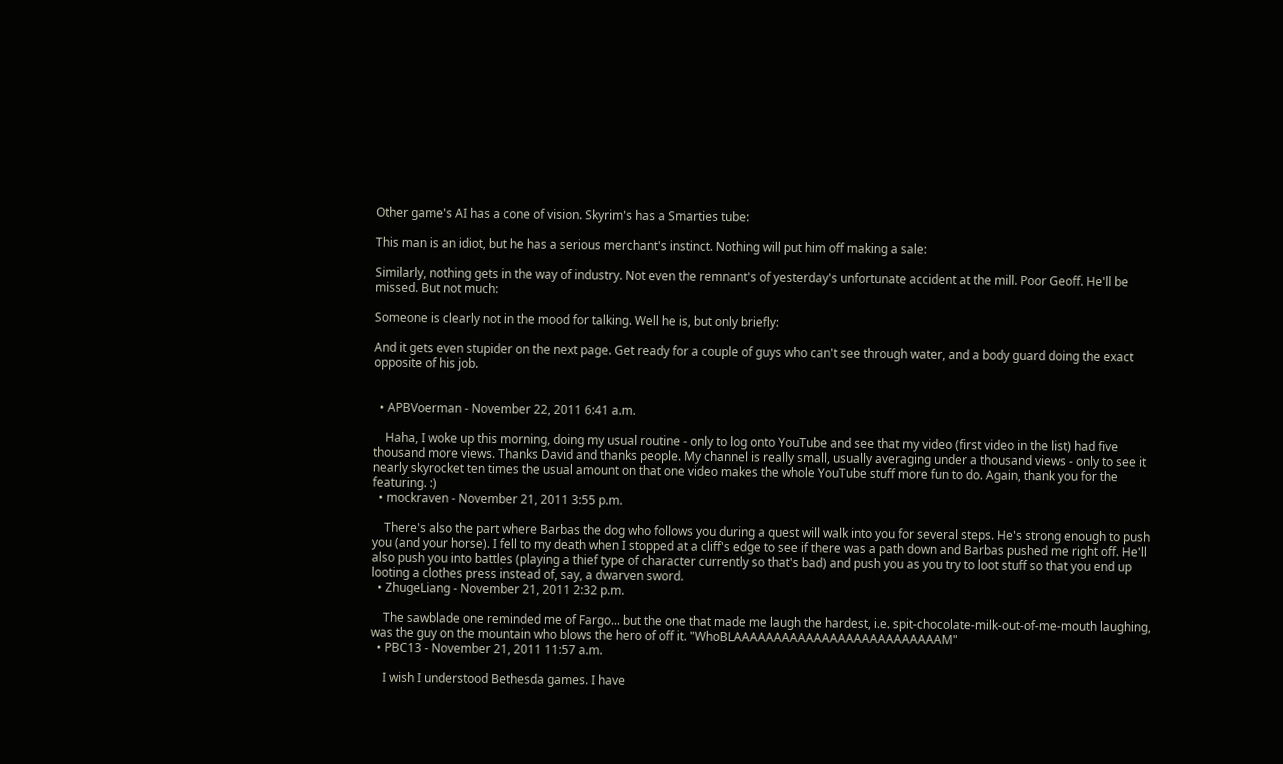Other game's AI has a cone of vision. Skyrim's has a Smarties tube:

This man is an idiot, but he has a serious merchant's instinct. Nothing will put him off making a sale:

Similarly, nothing gets in the way of industry. Not even the remnant's of yesterday's unfortunate accident at the mill. Poor Geoff. He'll be missed. But not much:

Someone is clearly not in the mood for talking. Well he is, but only briefly:

And it gets even stupider on the next page. Get ready for a couple of guys who can't see through water, and a body guard doing the exact opposite of his job.


  • APBVoerman - November 22, 2011 6:41 a.m.

    Haha, I woke up this morning, doing my usual routine - only to log onto YouTube and see that my video (first video in the list) had five thousand more views. Thanks David and thanks people. My channel is really small, usually averaging under a thousand views - only to see it nearly skyrocket ten times the usual amount on that one video makes the whole YouTube stuff more fun to do. Again, thank you for the featuring. :)
  • mockraven - November 21, 2011 3:55 p.m.

    There's also the part where Barbas the dog who follows you during a quest will walk into you for several steps. He's strong enough to push you (and your horse). I fell to my death when I stopped at a cliff's edge to see if there was a path down and Barbas pushed me right off. He'll also push you into battles (playing a thief type of character currently so that's bad) and push you as you try to loot stuff so that you end up looting a clothes press instead of, say, a dwarven sword.
  • ZhugeLiang - November 21, 2011 2:32 p.m.

    The sawblade one reminded me of Fargo... but the one that made me laugh the hardest, i.e. spit-chocolate-milk-out-of-me-mouth laughing, was the guy on the mountain who blows the hero of off it. "WhoBLAAAAAAAAAAAAAAAAAAAAAAAAAAM"
  • PBC13 - November 21, 2011 11:57 a.m.

    I wish I understood Bethesda games. I have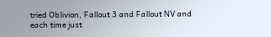tried Oblivion, Fallout 3 and Fallout NV and each time just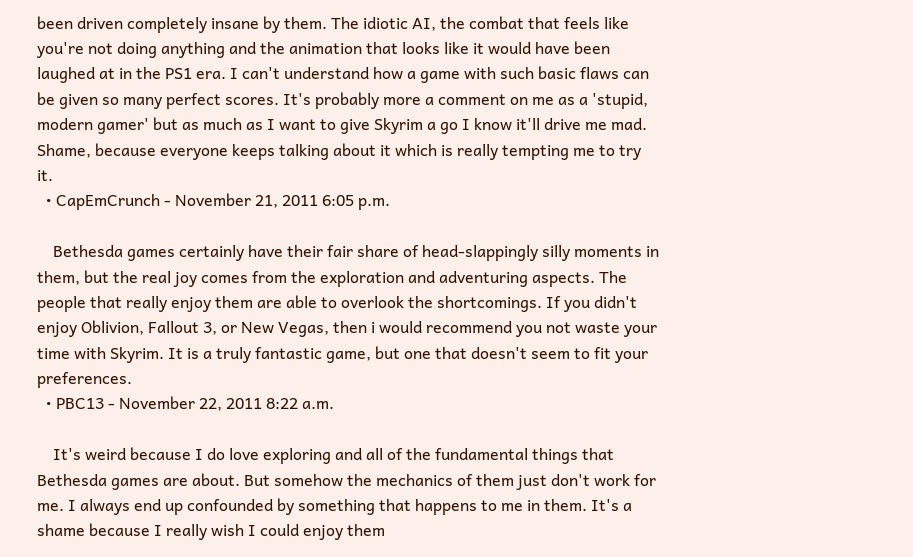been driven completely insane by them. The idiotic AI, the combat that feels like you're not doing anything and the animation that looks like it would have been laughed at in the PS1 era. I can't understand how a game with such basic flaws can be given so many perfect scores. It's probably more a comment on me as a 'stupid, modern gamer' but as much as I want to give Skyrim a go I know it'll drive me mad. Shame, because everyone keeps talking about it which is really tempting me to try it.
  • CapEmCrunch - November 21, 2011 6:05 p.m.

    Bethesda games certainly have their fair share of head-slappingly silly moments in them, but the real joy comes from the exploration and adventuring aspects. The people that really enjoy them are able to overlook the shortcomings. If you didn't enjoy Oblivion, Fallout 3, or New Vegas, then i would recommend you not waste your time with Skyrim. It is a truly fantastic game, but one that doesn't seem to fit your preferences.
  • PBC13 - November 22, 2011 8:22 a.m.

    It's weird because I do love exploring and all of the fundamental things that Bethesda games are about. But somehow the mechanics of them just don't work for me. I always end up confounded by something that happens to me in them. It's a shame because I really wish I could enjoy them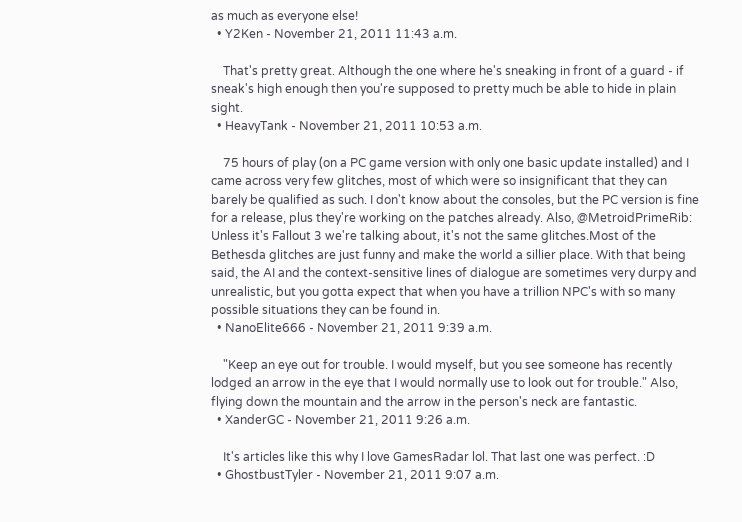as much as everyone else!
  • Y2Ken - November 21, 2011 11:43 a.m.

    That's pretty great. Although the one where he's sneaking in front of a guard - if sneak's high enough then you're supposed to pretty much be able to hide in plain sight.
  • HeavyTank - November 21, 2011 10:53 a.m.

    75 hours of play (on a PC game version with only one basic update installed) and I came across very few glitches, most of which were so insignificant that they can barely be qualified as such. I don't know about the consoles, but the PC version is fine for a release, plus they're working on the patches already. Also, @MetroidPrimeRib: Unless it's Fallout 3 we're talking about, it's not the same glitches.Most of the Bethesda glitches are just funny and make the world a sillier place. With that being said, the AI and the context-sensitive lines of dialogue are sometimes very durpy and unrealistic, but you gotta expect that when you have a trillion NPC's with so many possible situations they can be found in.
  • NanoElite666 - November 21, 2011 9:39 a.m.

    "Keep an eye out for trouble. I would myself, but you see someone has recently lodged an arrow in the eye that I would normally use to look out for trouble." Also, flying down the mountain and the arrow in the person's neck are fantastic.
  • XanderGC - November 21, 2011 9:26 a.m.

    It's articles like this why I love GamesRadar lol. That last one was perfect. :D
  • GhostbustTyler - November 21, 2011 9:07 a.m.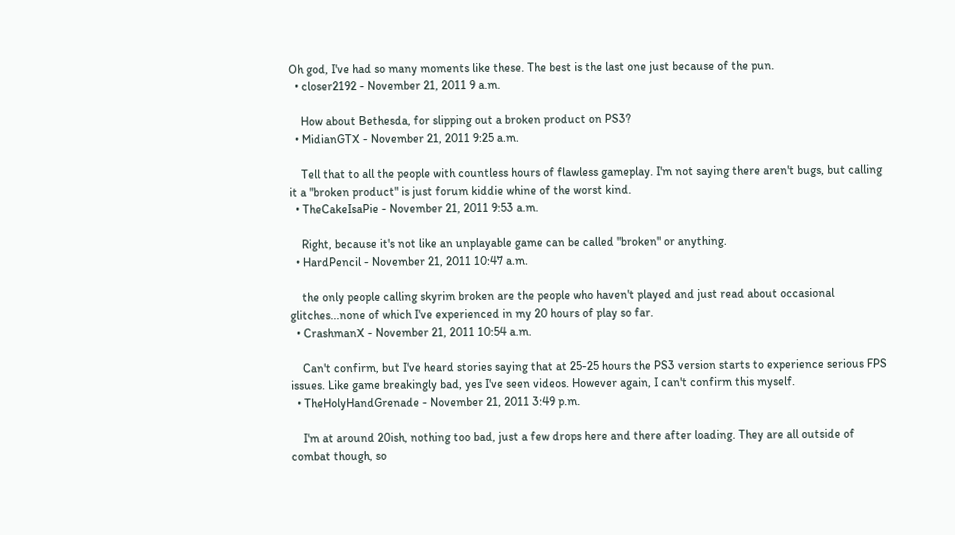Oh god, I've had so many moments like these. The best is the last one just because of the pun.
  • closer2192 - November 21, 2011 9 a.m.

    How about Bethesda, for slipping out a broken product on PS3?
  • MidianGTX - November 21, 2011 9:25 a.m.

    Tell that to all the people with countless hours of flawless gameplay. I'm not saying there aren't bugs, but calling it a "broken product" is just forum kiddie whine of the worst kind.
  • TheCakeIsaPie - November 21, 2011 9:53 a.m.

    Right, because it's not like an unplayable game can be called "broken" or anything.
  • HardPencil - November 21, 2011 10:47 a.m.

    the only people calling skyrim broken are the people who haven't played and just read about occasional glitches...none of which I've experienced in my 20 hours of play so far.
  • CrashmanX - November 21, 2011 10:54 a.m.

    Can't confirm, but I've heard stories saying that at 25-25 hours the PS3 version starts to experience serious FPS issues. Like game breakingly bad, yes I've seen videos. However again, I can't confirm this myself.
  • TheHolyHandGrenade - November 21, 2011 3:49 p.m.

    I'm at around 20ish, nothing too bad, just a few drops here and there after loading. They are all outside of combat though, so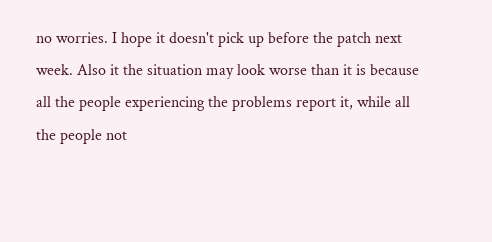no worries. I hope it doesn't pick up before the patch next week. Also it the situation may look worse than it is because all the people experiencing the problems report it, while all the people not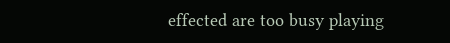effected are too busy playing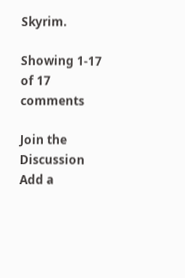Skyrim.

Showing 1-17 of 17 comments

Join the Discussion
Add a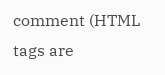comment (HTML tags are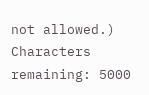not allowed.)
Characters remaining: 5000